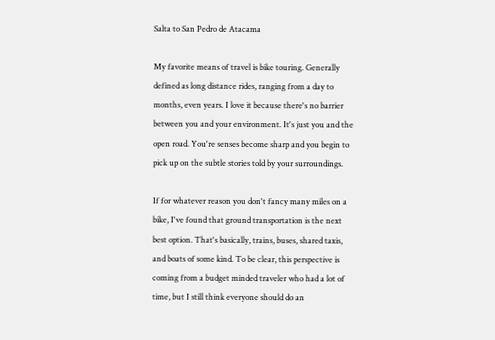Salta to San Pedro de Atacama

My favorite means of travel is bike touring. Generally defined as long distance rides, ranging from a day to months, even years. I love it because there's no barrier between you and your environment. It's just you and the open road. You're senses become sharp and you begin to pick up on the subtle stories told by your surroundings.

If for whatever reason you don't fancy many miles on a bike, I've found that ground transportation is the next best option. That's basically, trains, buses, shared taxis, and boats of some kind. To be clear, this perspective is coming from a budget minded traveler who had a lot of time, but I still think everyone should do an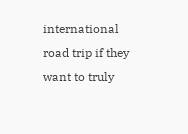international road trip if they want to truly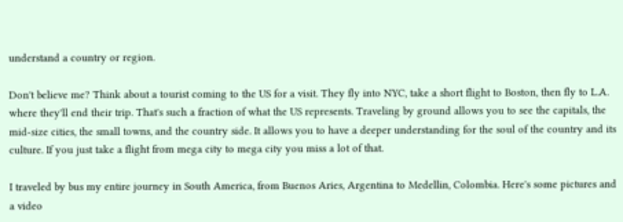understand a country or region.

Don't believe me? Think about a tourist coming to the US for a visit. They fly into NYC, take a short flight to Boston, then fly to L.A. where they'll end their trip. That's such a fraction of what the US represents. Traveling by ground allows you to see the capitals, the mid-size cities, the small towns, and the country side. It allows you to have a deeper understanding for the soul of the country and its culture. If you just take a flight from mega city to mega city you miss a lot of that.

I traveled by bus my entire journey in South America, from Buenos Aries, Argentina to Medellin, Colombia. Here's some pictures and a video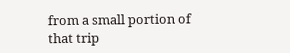from a small portion of that trip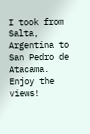I took from Salta, Argentina to San Pedro de Atacama. Enjoy the views!